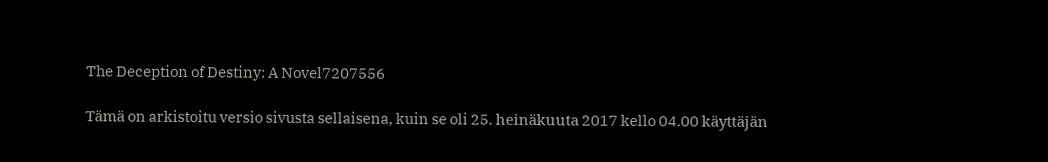The Deception of Destiny: A Novel7207556

Tämä on arkistoitu versio sivusta sellaisena, kuin se oli 25. heinäkuuta 2017 kello 04.00 käyttäjän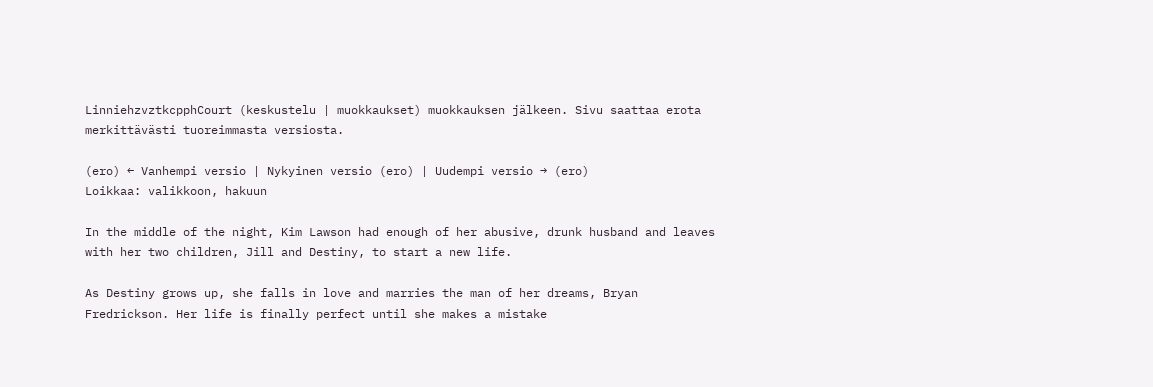LinniehzvztkcpphCourt (keskustelu | muokkaukset) muokkauksen jälkeen. Sivu saattaa erota merkittävästi tuoreimmasta versiosta.

(ero) ← Vanhempi versio | Nykyinen versio (ero) | Uudempi versio → (ero)
Loikkaa: valikkoon, hakuun

In the middle of the night, Kim Lawson had enough of her abusive, drunk husband and leaves with her two children, Jill and Destiny, to start a new life.

As Destiny grows up, she falls in love and marries the man of her dreams, Bryan Fredrickson. Her life is finally perfect until she makes a mistake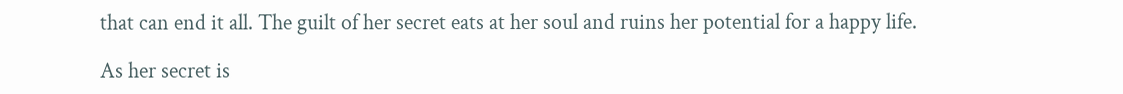that can end it all. The guilt of her secret eats at her soul and ruins her potential for a happy life.

As her secret is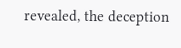revealed, the deception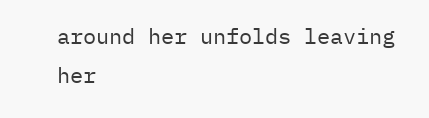around her unfolds leaving her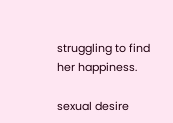struggling to find her happiness.

sexual desire